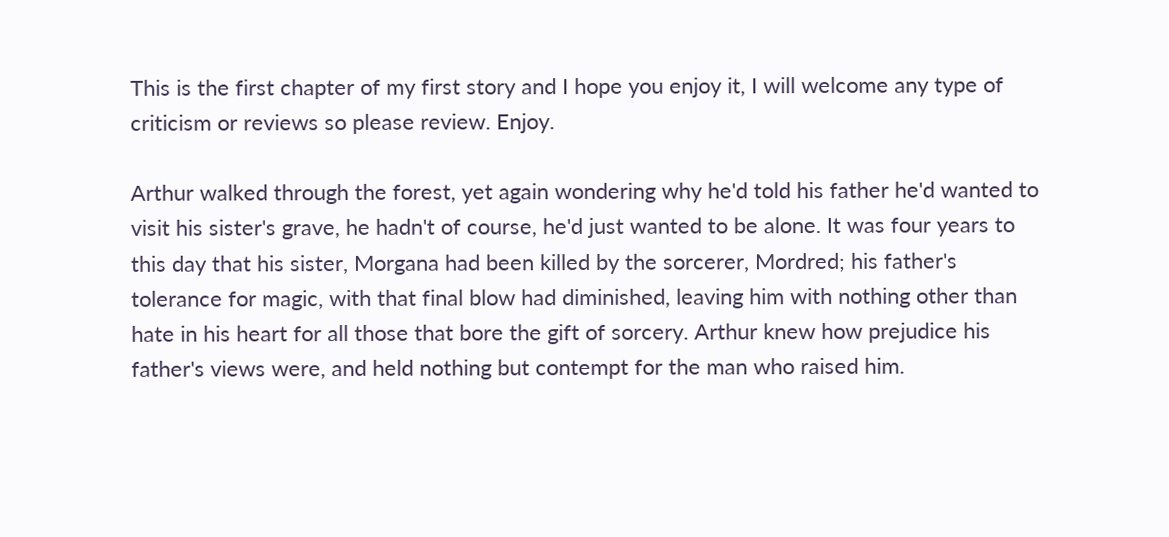This is the first chapter of my first story and I hope you enjoy it, I will welcome any type of criticism or reviews so please review. Enjoy.

Arthur walked through the forest, yet again wondering why he'd told his father he'd wanted to visit his sister's grave, he hadn't of course, he'd just wanted to be alone. It was four years to this day that his sister, Morgana had been killed by the sorcerer, Mordred; his father's tolerance for magic, with that final blow had diminished, leaving him with nothing other than hate in his heart for all those that bore the gift of sorcery. Arthur knew how prejudice his father's views were, and held nothing but contempt for the man who raised him.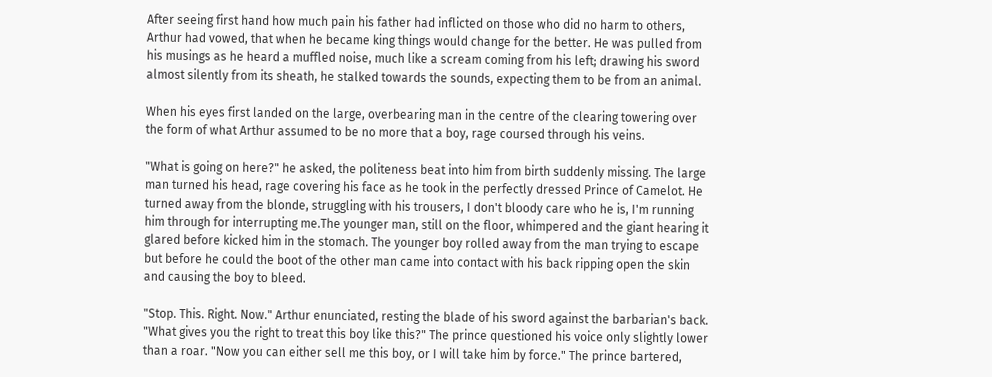After seeing first hand how much pain his father had inflicted on those who did no harm to others, Arthur had vowed, that when he became king things would change for the better. He was pulled from his musings as he heard a muffled noise, much like a scream coming from his left; drawing his sword almost silently from its sheath, he stalked towards the sounds, expecting them to be from an animal.

When his eyes first landed on the large, overbearing man in the centre of the clearing towering over the form of what Arthur assumed to be no more that a boy, rage coursed through his veins.

"What is going on here?" he asked, the politeness beat into him from birth suddenly missing. The large man turned his head, rage covering his face as he took in the perfectly dressed Prince of Camelot. He turned away from the blonde, struggling with his trousers, I don't bloody care who he is, I'm running him through for interrupting me.The younger man, still on the floor, whimpered and the giant hearing it glared before kicked him in the stomach. The younger boy rolled away from the man trying to escape but before he could the boot of the other man came into contact with his back ripping open the skin and causing the boy to bleed.

"Stop. This. Right. Now." Arthur enunciated, resting the blade of his sword against the barbarian's back. "What gives you the right to treat this boy like this?" The prince questioned his voice only slightly lower than a roar. "Now you can either sell me this boy, or I will take him by force." The prince bartered,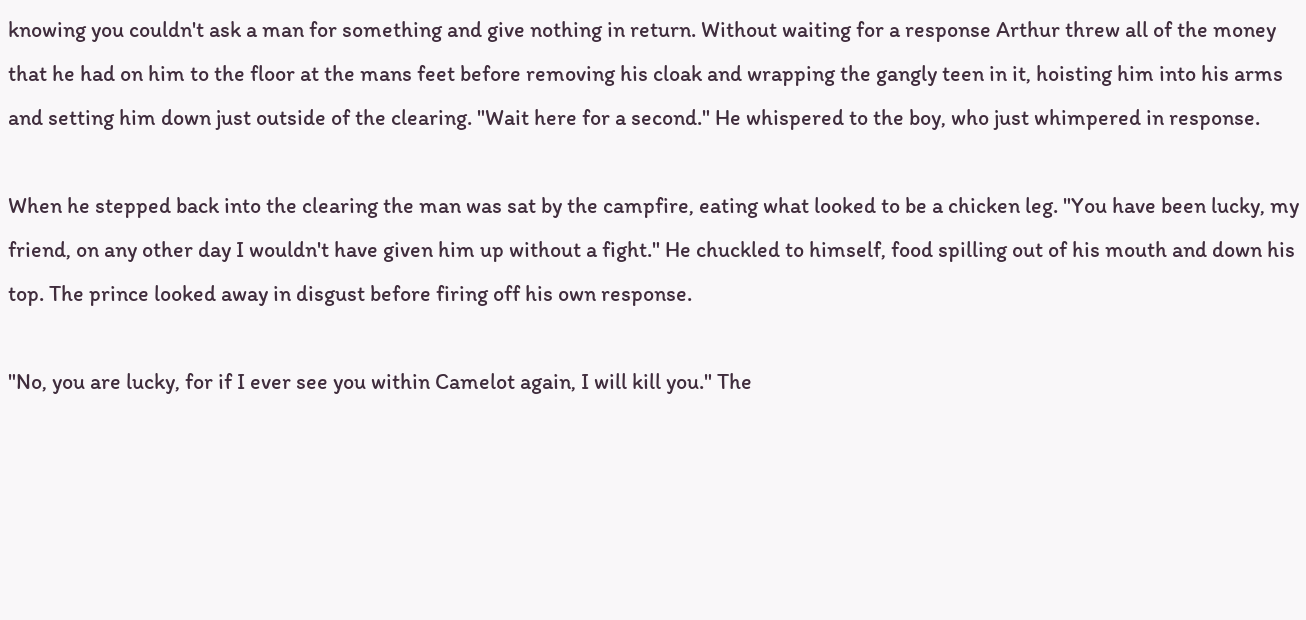knowing you couldn't ask a man for something and give nothing in return. Without waiting for a response Arthur threw all of the money that he had on him to the floor at the mans feet before removing his cloak and wrapping the gangly teen in it, hoisting him into his arms and setting him down just outside of the clearing. "Wait here for a second." He whispered to the boy, who just whimpered in response.

When he stepped back into the clearing the man was sat by the campfire, eating what looked to be a chicken leg. "You have been lucky, my friend, on any other day I wouldn't have given him up without a fight." He chuckled to himself, food spilling out of his mouth and down his top. The prince looked away in disgust before firing off his own response.

"No, you are lucky, for if I ever see you within Camelot again, I will kill you." The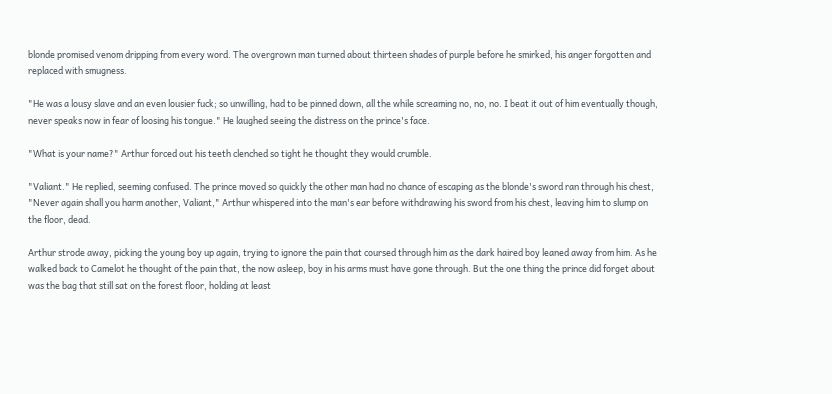blonde promised venom dripping from every word. The overgrown man turned about thirteen shades of purple before he smirked, his anger forgotten and replaced with smugness.

"He was a lousy slave and an even lousier fuck; so unwilling, had to be pinned down, all the while screaming no, no, no. I beat it out of him eventually though, never speaks now in fear of loosing his tongue." He laughed seeing the distress on the prince's face.

"What is your name?" Arthur forced out his teeth clenched so tight he thought they would crumble.

"Valiant." He replied, seeming confused. The prince moved so quickly the other man had no chance of escaping as the blonde's sword ran through his chest, "Never again shall you harm another, Valiant," Arthur whispered into the man's ear before withdrawing his sword from his chest, leaving him to slump on the floor, dead.

Arthur strode away, picking the young boy up again, trying to ignore the pain that coursed through him as the dark haired boy leaned away from him. As he walked back to Camelot he thought of the pain that, the now asleep, boy in his arms must have gone through. But the one thing the prince did forget about was the bag that still sat on the forest floor, holding at least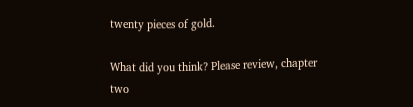twenty pieces of gold.

What did you think? Please review, chapter two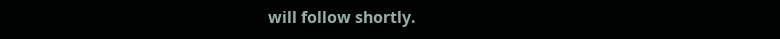will follow shortly.